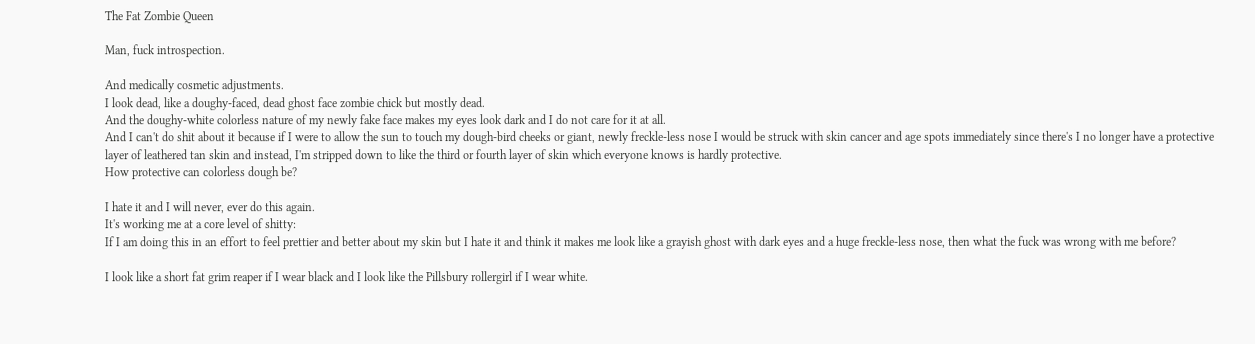The Fat Zombie Queen

Man, fuck introspection.

And medically cosmetic adjustments.
I look dead, like a doughy-faced, dead ghost face zombie chick but mostly dead.
And the doughy-white colorless nature of my newly fake face makes my eyes look dark and I do not care for it at all.
And I can't do shit about it because if I were to allow the sun to touch my dough-bird cheeks or giant, newly freckle-less nose I would be struck with skin cancer and age spots immediately since there's I no longer have a protective layer of leathered tan skin and instead, I'm stripped down to like the third or fourth layer of skin which everyone knows is hardly protective.
How protective can colorless dough be?

I hate it and I will never, ever do this again.
It's working me at a core level of shitty:
If I am doing this in an effort to feel prettier and better about my skin but I hate it and think it makes me look like a grayish ghost with dark eyes and a huge freckle-less nose, then what the fuck was wrong with me before?

I look like a short fat grim reaper if I wear black and I look like the Pillsbury rollergirl if I wear white.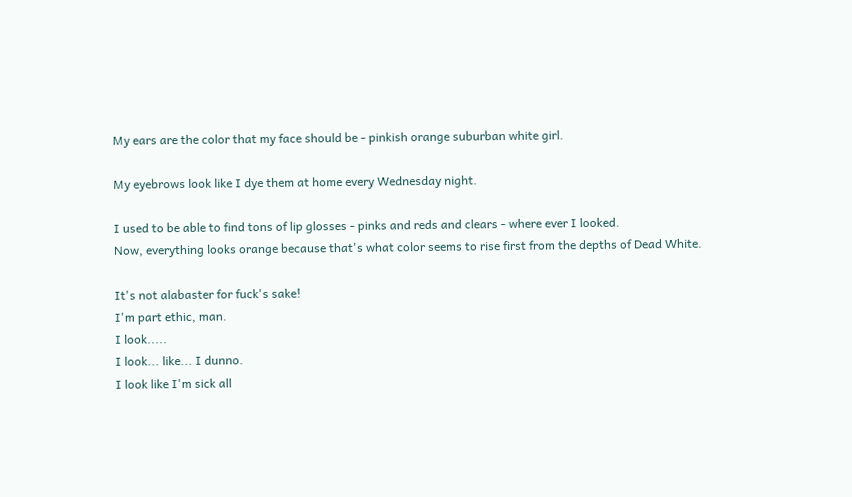My ears are the color that my face should be - pinkish orange suburban white girl.

My eyebrows look like I dye them at home every Wednesday night.

I used to be able to find tons of lip glosses - pinks and reds and clears - where ever I looked.
Now, everything looks orange because that's what color seems to rise first from the depths of Dead White.

It's not alabaster for fuck's sake!
I'm part ethic, man.
I look.....
I look... like... I dunno.
I look like I'm sick all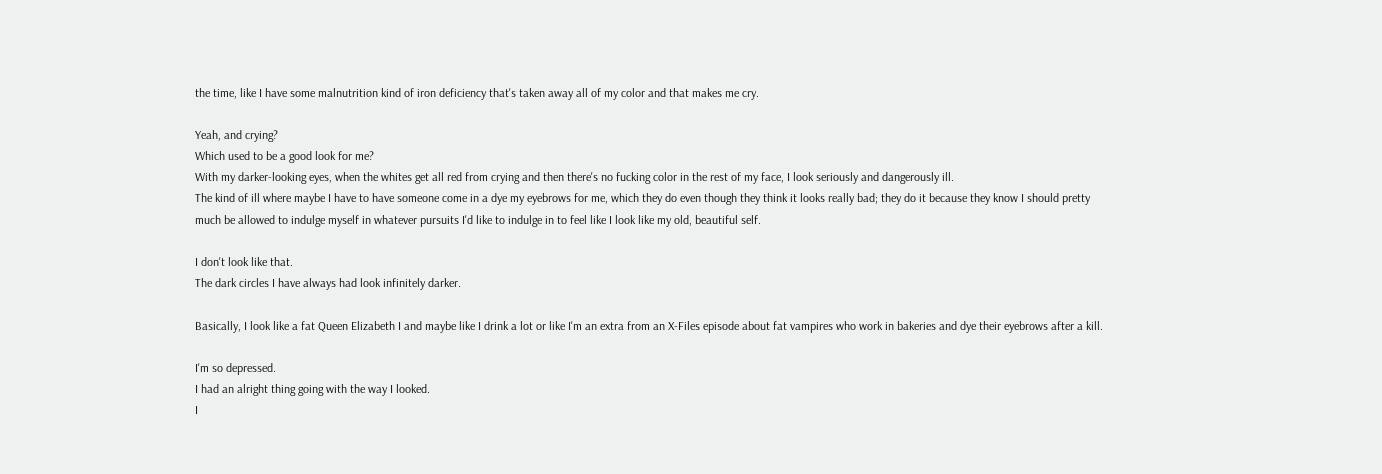the time, like I have some malnutrition kind of iron deficiency that's taken away all of my color and that makes me cry.

Yeah, and crying?
Which used to be a good look for me?
With my darker-looking eyes, when the whites get all red from crying and then there's no fucking color in the rest of my face, I look seriously and dangerously ill.
The kind of ill where maybe I have to have someone come in a dye my eyebrows for me, which they do even though they think it looks really bad; they do it because they know I should pretty much be allowed to indulge myself in whatever pursuits I'd like to indulge in to feel like I look like my old, beautiful self.

I don't look like that.
The dark circles I have always had look infinitely darker.

Basically, I look like a fat Queen Elizabeth I and maybe like I drink a lot or like I'm an extra from an X-Files episode about fat vampires who work in bakeries and dye their eyebrows after a kill.

I'm so depressed.
I had an alright thing going with the way I looked.
I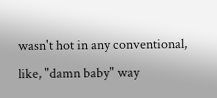wasn't hot in any conventional, like, "damn baby" way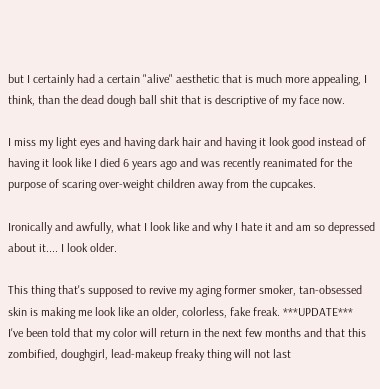but I certainly had a certain "alive" aesthetic that is much more appealing, I think, than the dead dough ball shit that is descriptive of my face now.

I miss my light eyes and having dark hair and having it look good instead of having it look like I died 6 years ago and was recently reanimated for the purpose of scaring over-weight children away from the cupcakes.

Ironically and awfully, what I look like and why I hate it and am so depressed about it.... I look older.

This thing that's supposed to revive my aging former smoker, tan-obsessed skin is making me look like an older, colorless, fake freak. ***UPDATE***
I've been told that my color will return in the next few months and that this zombified, doughgirl, lead-makeup freaky thing will not last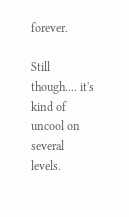forever.

Still though.... it's kind of uncool on several levels.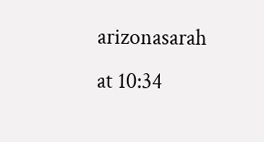arizonasarah at 10:34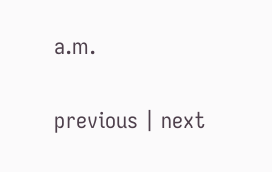a.m.

previous | next